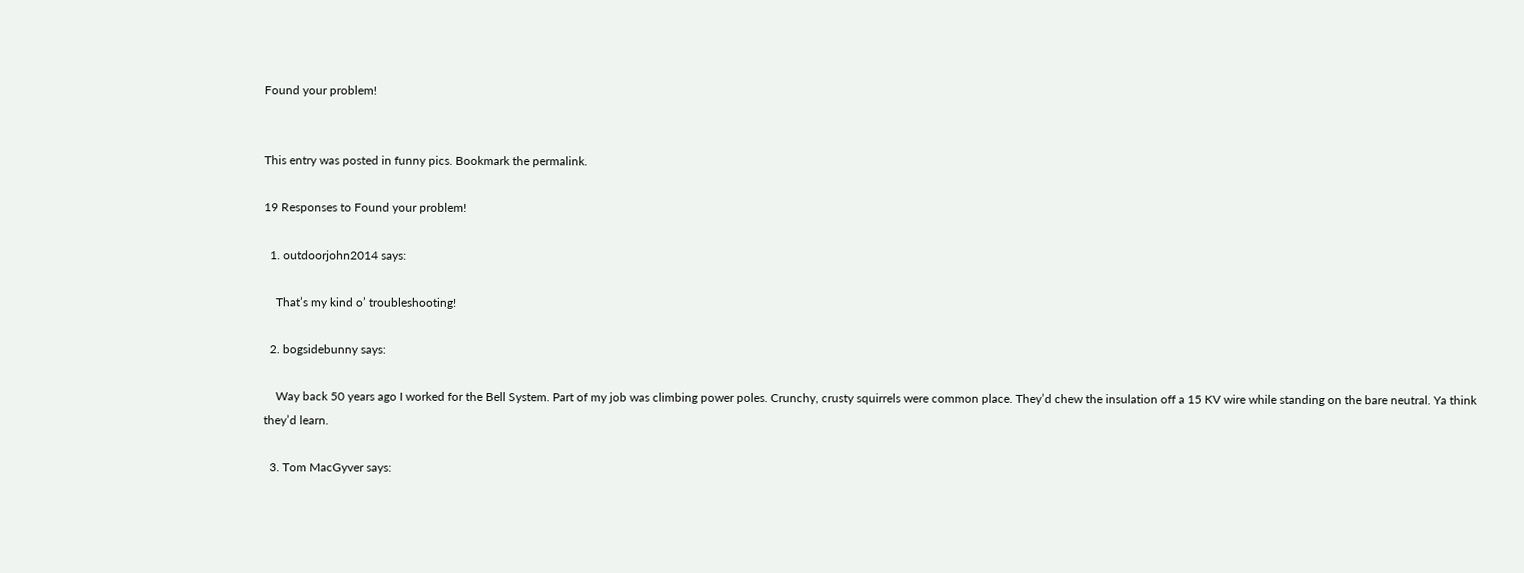Found your problem!


This entry was posted in funny pics. Bookmark the permalink.

19 Responses to Found your problem!

  1. outdoorjohn2014 says:

    That’s my kind o’ troubleshooting!

  2. bogsidebunny says:

    Way back 50 years ago I worked for the Bell System. Part of my job was climbing power poles. Crunchy, crusty squirrels were common place. They’d chew the insulation off a 15 KV wire while standing on the bare neutral. Ya think they’d learn.

  3. Tom MacGyver says: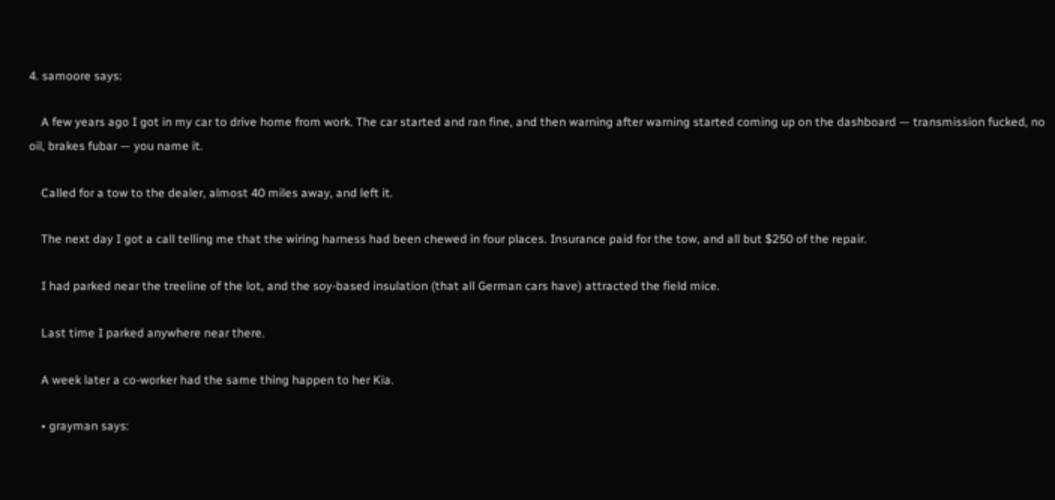4. samoore says:

    A few years ago I got in my car to drive home from work. The car started and ran fine, and then warning after warning started coming up on the dashboard — transmission fucked, no oil, brakes fubar — you name it.

    Called for a tow to the dealer, almost 40 miles away, and left it.

    The next day I got a call telling me that the wiring harness had been chewed in four places. Insurance paid for the tow, and all but $250 of the repair.

    I had parked near the treeline of the lot, and the soy-based insulation (that all German cars have) attracted the field mice.

    Last time I parked anywhere near there.

    A week later a co-worker had the same thing happen to her Kia.

    • grayman says: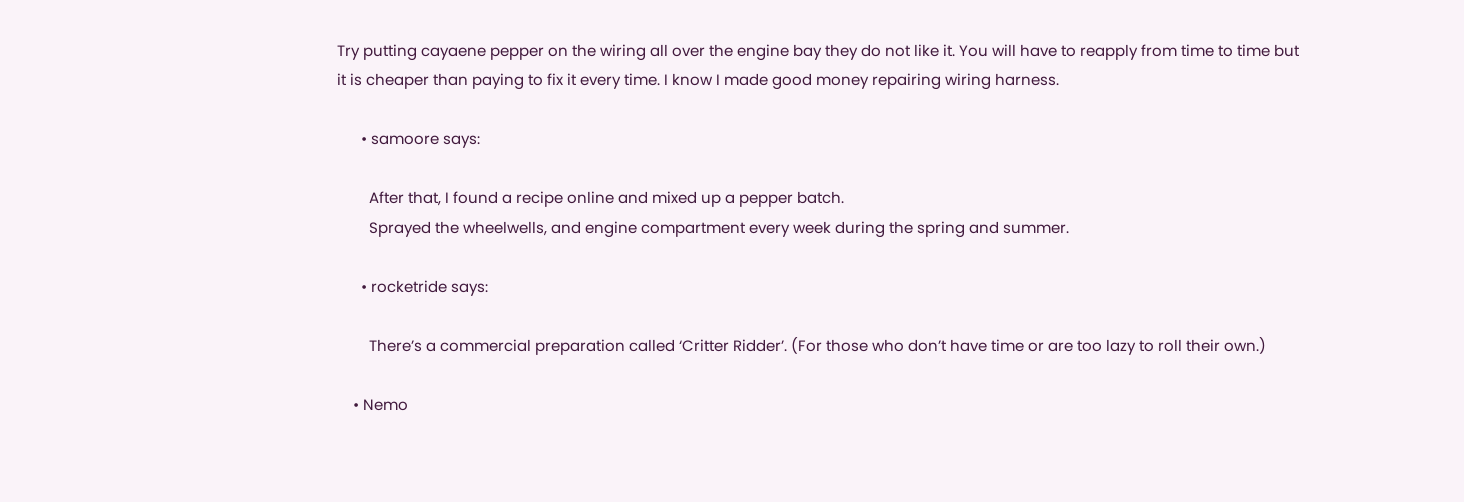Try putting cayaene pepper on the wiring all over the engine bay they do not like it. You will have to reapply from time to time but it is cheaper than paying to fix it every time. I know I made good money repairing wiring harness.

      • samoore says:

        After that, I found a recipe online and mixed up a pepper batch.
        Sprayed the wheelwells, and engine compartment every week during the spring and summer.

      • rocketride says:

        There’s a commercial preparation called ‘Critter Ridder’. (For those who don’t have time or are too lazy to roll their own.)

    • Nemo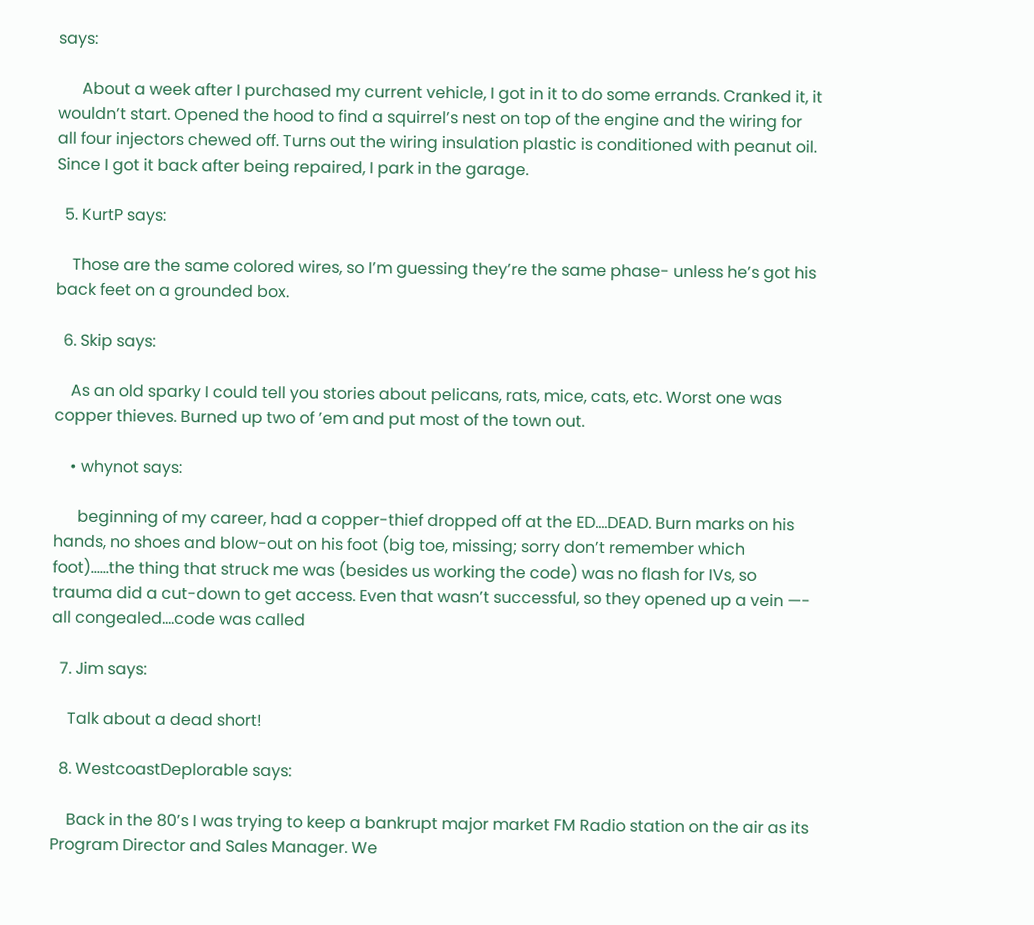says:

      About a week after I purchased my current vehicle, I got in it to do some errands. Cranked it, it wouldn’t start. Opened the hood to find a squirrel’s nest on top of the engine and the wiring for all four injectors chewed off. Turns out the wiring insulation plastic is conditioned with peanut oil. Since I got it back after being repaired, I park in the garage.

  5. KurtP says:

    Those are the same colored wires, so I’m guessing they’re the same phase- unless he’s got his back feet on a grounded box.

  6. Skip says:

    As an old sparky I could tell you stories about pelicans, rats, mice, cats, etc. Worst one was copper thieves. Burned up two of ’em and put most of the town out.

    • whynot says:

      beginning of my career, had a copper-thief dropped off at the ED….DEAD. Burn marks on his hands, no shoes and blow-out on his foot (big toe, missing; sorry don’t remember which foot)……the thing that struck me was (besides us working the code) was no flash for IVs, so trauma did a cut-down to get access. Even that wasn’t successful, so they opened up a vein —- all congealed….code was called

  7. Jim says:

    Talk about a dead short!

  8. WestcoastDeplorable says:

    Back in the 80’s I was trying to keep a bankrupt major market FM Radio station on the air as its Program Director and Sales Manager. We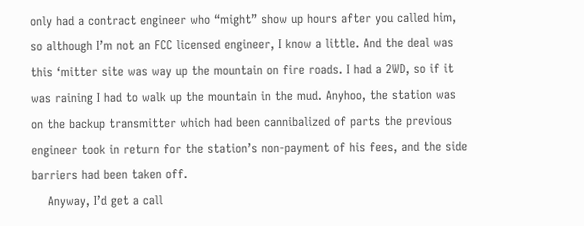only had a contract engineer who “might” show up hours after you called him, so although I’m not an FCC licensed engineer, I know a little. And the deal was this ‘mitter site was way up the mountain on fire roads. I had a 2WD, so if it was raining I had to walk up the mountain in the mud. Anyhoo, the station was on the backup transmitter which had been cannibalized of parts the previous engineer took in return for the station’s non-payment of his fees, and the side barriers had been taken off.
    Anyway, I’d get a call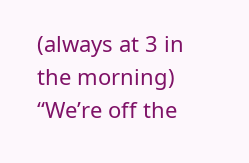(always at 3 in the morning) “We’re off the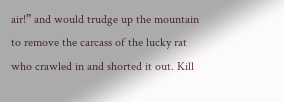air!” and would trudge up the mountain to remove the carcass of the lucky rat who crawled in and shorted it out. Kill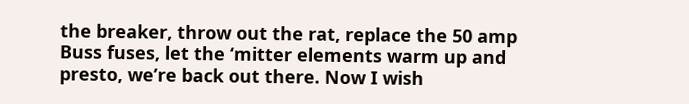the breaker, throw out the rat, replace the 50 amp Buss fuses, let the ‘mitter elements warm up and presto, we’re back out there. Now I wish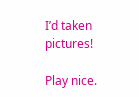I’d taken pictures!

Play nice.